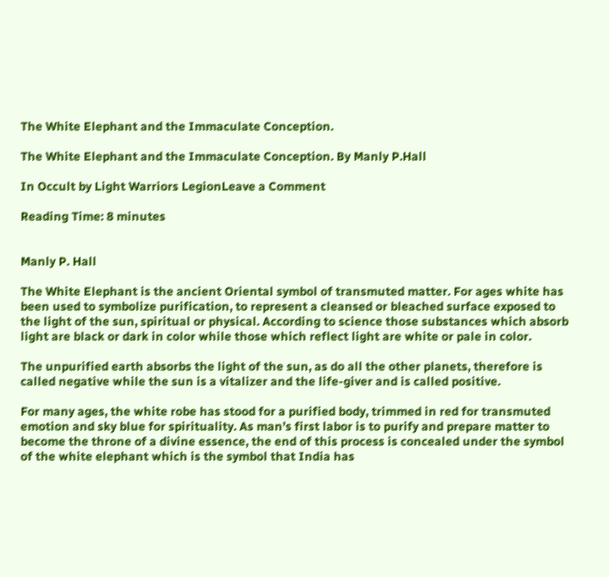The White Elephant and the Immaculate Conception.

The White Elephant and the Immaculate Conception. By Manly P.Hall

In Occult by Light Warriors LegionLeave a Comment

Reading Time: 8 minutes


Manly P. Hall

The White Elephant is the ancient Oriental symbol of transmuted matter. For ages white has been used to symbolize purification, to represent a cleansed or bleached surface exposed to the light of the sun, spiritual or physical. According to science those substances which absorb light are black or dark in color while those which reflect light are white or pale in color.

The unpurified earth absorbs the light of the sun, as do all the other planets, therefore is called negative while the sun is a vitalizer and the life-giver and is called positive.

For many ages, the white robe has stood for a purified body, trimmed in red for transmuted emotion and sky blue for spirituality. As man’s first labor is to purify and prepare matter to become the throne of a divine essence, the end of this process is concealed under the symbol of the white elephant which is the symbol that India has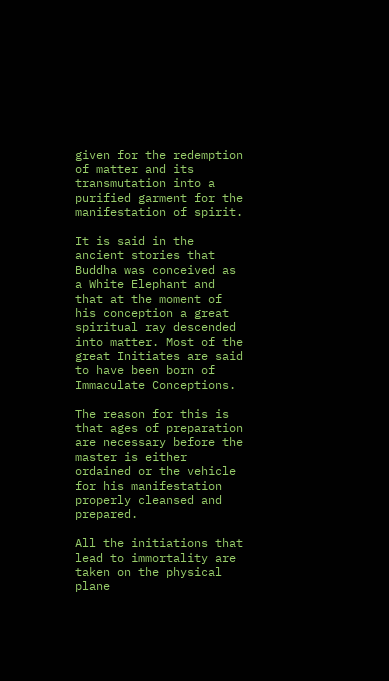given for the redemption of matter and its transmutation into a purified garment for the manifestation of spirit.

It is said in the ancient stories that Buddha was conceived as a White Elephant and that at the moment of his conception a great spiritual ray descended into matter. Most of the great Initiates are said to have been born of Immaculate Conceptions.

The reason for this is that ages of preparation are necessary before the master is either ordained or the vehicle for his manifestation properly cleansed and prepared.

All the initiations that lead to immortality are taken on the physical plane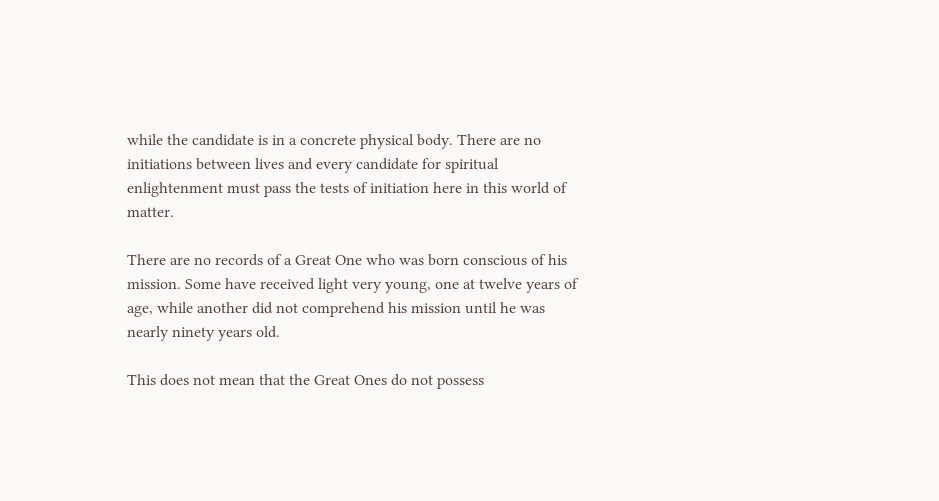while the candidate is in a concrete physical body. There are no initiations between lives and every candidate for spiritual enlightenment must pass the tests of initiation here in this world of matter.

There are no records of a Great One who was born conscious of his mission. Some have received light very young, one at twelve years of age, while another did not comprehend his mission until he was nearly ninety years old.

This does not mean that the Great Ones do not possess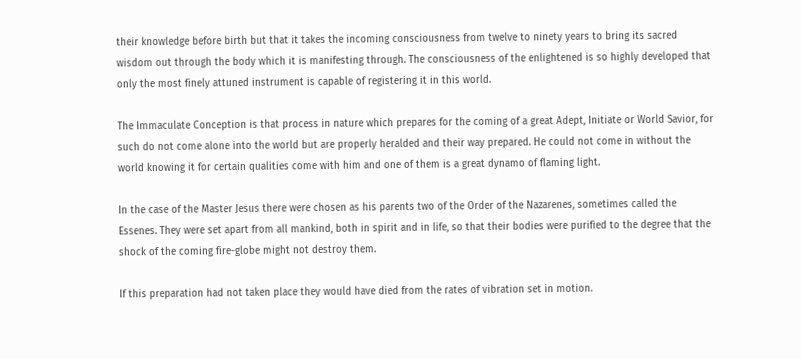their knowledge before birth but that it takes the incoming consciousness from twelve to ninety years to bring its sacred wisdom out through the body which it is manifesting through. The consciousness of the enlightened is so highly developed that only the most finely attuned instrument is capable of registering it in this world.

The Immaculate Conception is that process in nature which prepares for the coming of a great Adept, Initiate or World Savior, for such do not come alone into the world but are properly heralded and their way prepared. He could not come in without the world knowing it for certain qualities come with him and one of them is a great dynamo of flaming light.

In the case of the Master Jesus there were chosen as his parents two of the Order of the Nazarenes, sometimes called the Essenes. They were set apart from all mankind, both in spirit and in life, so that their bodies were purified to the degree that the shock of the coming fire-globe might not destroy them.

If this preparation had not taken place they would have died from the rates of vibration set in motion.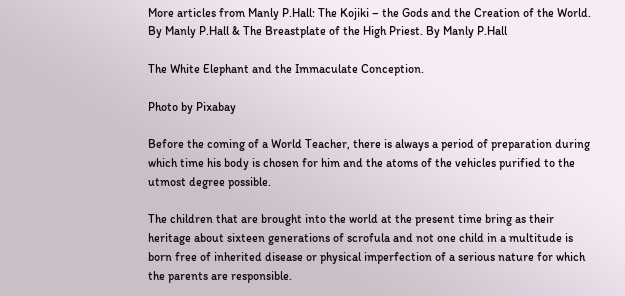More articles from Manly P.Hall: The Kojiki – the Gods and the Creation of the World. By Manly P.Hall & The Breastplate of the High Priest. By Manly P.Hall

The White Elephant and the Immaculate Conception.

Photo by Pixabay

Before the coming of a World Teacher, there is always a period of preparation during which time his body is chosen for him and the atoms of the vehicles purified to the utmost degree possible.

The children that are brought into the world at the present time bring as their heritage about sixteen generations of scrofula and not one child in a multitude is born free of inherited disease or physical imperfection of a serious nature for which the parents are responsible.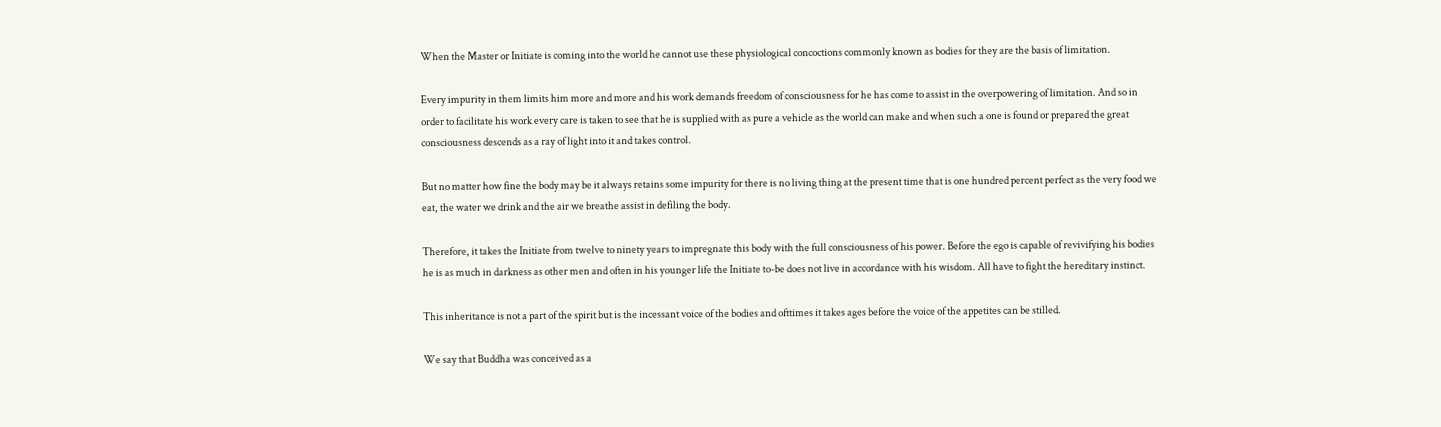When the Master or Initiate is coming into the world he cannot use these physiological concoctions commonly known as bodies for they are the basis of limitation.

Every impurity in them limits him more and more and his work demands freedom of consciousness for he has come to assist in the overpowering of limitation. And so in order to facilitate his work every care is taken to see that he is supplied with as pure a vehicle as the world can make and when such a one is found or prepared the great consciousness descends as a ray of light into it and takes control.

But no matter how fine the body may be it always retains some impurity for there is no living thing at the present time that is one hundred percent perfect as the very food we eat, the water we drink and the air we breathe assist in defiling the body.

Therefore, it takes the Initiate from twelve to ninety years to impregnate this body with the full consciousness of his power. Before the ego is capable of revivifying his bodies he is as much in darkness as other men and often in his younger life the Initiate to-be does not live in accordance with his wisdom. All have to fight the hereditary instinct.

This inheritance is not a part of the spirit but is the incessant voice of the bodies and ofttimes it takes ages before the voice of the appetites can be stilled.

We say that Buddha was conceived as a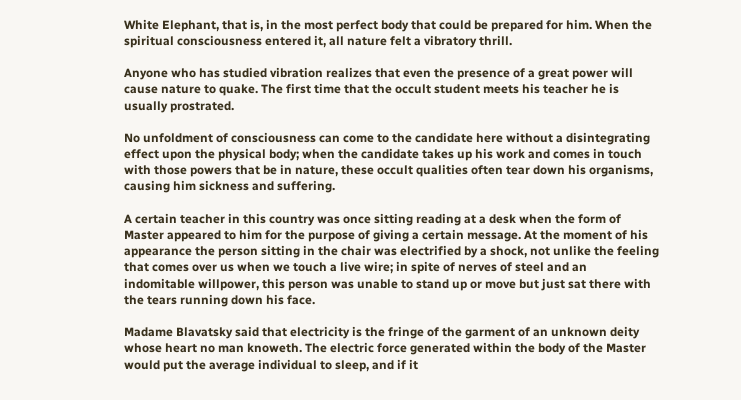White Elephant, that is, in the most perfect body that could be prepared for him. When the spiritual consciousness entered it, all nature felt a vibratory thrill.

Anyone who has studied vibration realizes that even the presence of a great power will cause nature to quake. The first time that the occult student meets his teacher he is usually prostrated.

No unfoldment of consciousness can come to the candidate here without a disintegrating effect upon the physical body; when the candidate takes up his work and comes in touch with those powers that be in nature, these occult qualities often tear down his organisms, causing him sickness and suffering.

A certain teacher in this country was once sitting reading at a desk when the form of Master appeared to him for the purpose of giving a certain message. At the moment of his appearance the person sitting in the chair was electrified by a shock, not unlike the feeling that comes over us when we touch a live wire; in spite of nerves of steel and an indomitable willpower, this person was unable to stand up or move but just sat there with the tears running down his face.

Madame Blavatsky said that electricity is the fringe of the garment of an unknown deity whose heart no man knoweth. The electric force generated within the body of the Master would put the average individual to sleep, and if it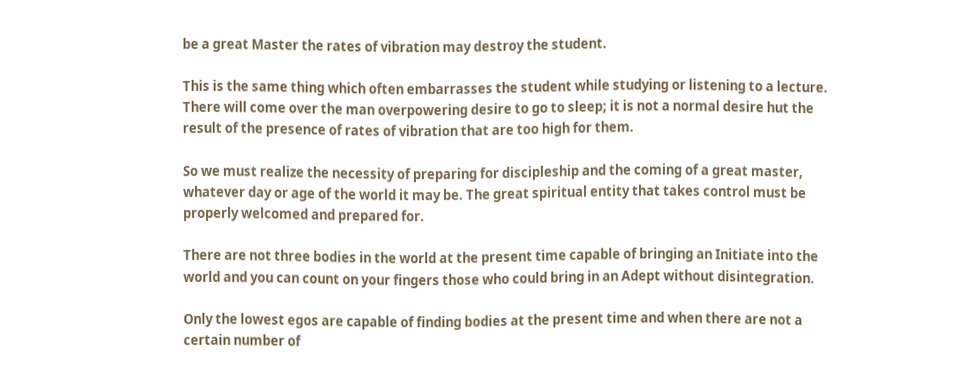be a great Master the rates of vibration may destroy the student.

This is the same thing which often embarrasses the student while studying or listening to a lecture. There will come over the man overpowering desire to go to sleep; it is not a normal desire hut the result of the presence of rates of vibration that are too high for them.

So we must realize the necessity of preparing for discipleship and the coming of a great master, whatever day or age of the world it may be. The great spiritual entity that takes control must be properly welcomed and prepared for.

There are not three bodies in the world at the present time capable of bringing an Initiate into the world and you can count on your fingers those who could bring in an Adept without disintegration.

Only the lowest egos are capable of finding bodies at the present time and when there are not a certain number of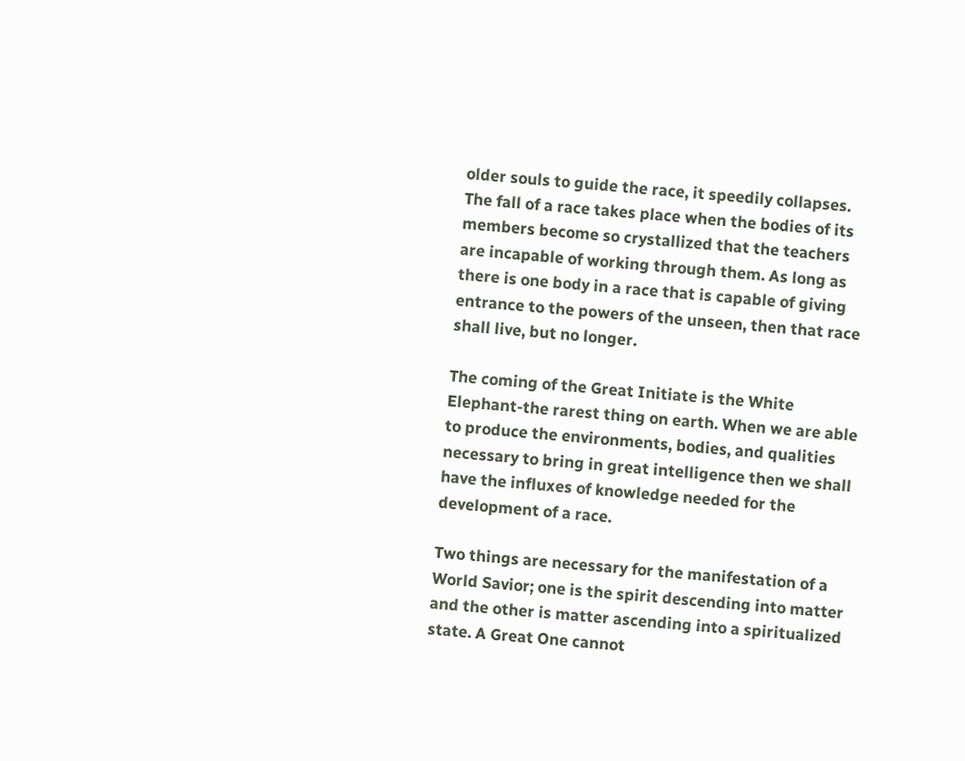older souls to guide the race, it speedily collapses. The fall of a race takes place when the bodies of its members become so crystallized that the teachers are incapable of working through them. As long as there is one body in a race that is capable of giving entrance to the powers of the unseen, then that race shall live, but no longer.

The coming of the Great Initiate is the White Elephant-the rarest thing on earth. When we are able to produce the environments, bodies, and qualities necessary to bring in great intelligence then we shall have the influxes of knowledge needed for the development of a race.

Two things are necessary for the manifestation of a World Savior; one is the spirit descending into matter and the other is matter ascending into a spiritualized state. A Great One cannot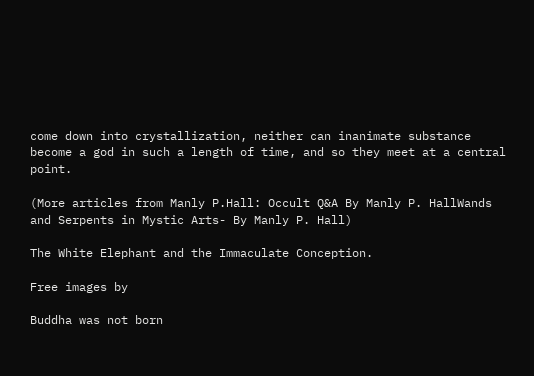come down into crystallization, neither can inanimate substance become a god in such a length of time, and so they meet at a central point.

(More articles from Manly P.Hall: Occult Q&A By Manly P. HallWands and Serpents in Mystic Arts- By Manly P. Hall)

The White Elephant and the Immaculate Conception.

Free images by

Buddha was not born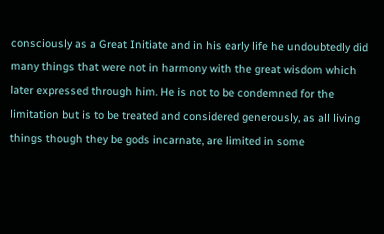consciously as a Great Initiate and in his early life he undoubtedly did many things that were not in harmony with the great wisdom which later expressed through him. He is not to be condemned for the limitation but is to be treated and considered generously, as all living things though they be gods incarnate, are limited in some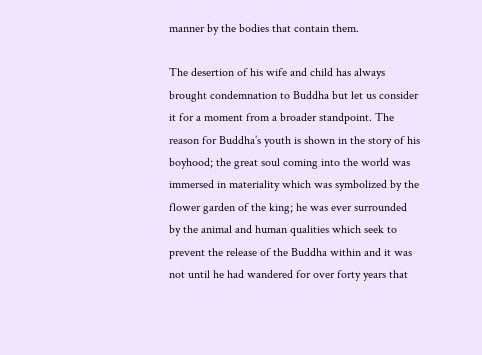manner by the bodies that contain them.

The desertion of his wife and child has always brought condemnation to Buddha but let us consider it for a moment from a broader standpoint. The reason for Buddha’s youth is shown in the story of his boyhood; the great soul coming into the world was immersed in materiality which was symbolized by the flower garden of the king; he was ever surrounded by the animal and human qualities which seek to prevent the release of the Buddha within and it was not until he had wandered for over forty years that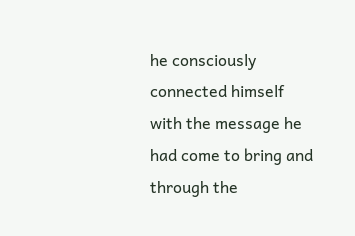he consciously connected himself with the message he had come to bring and through the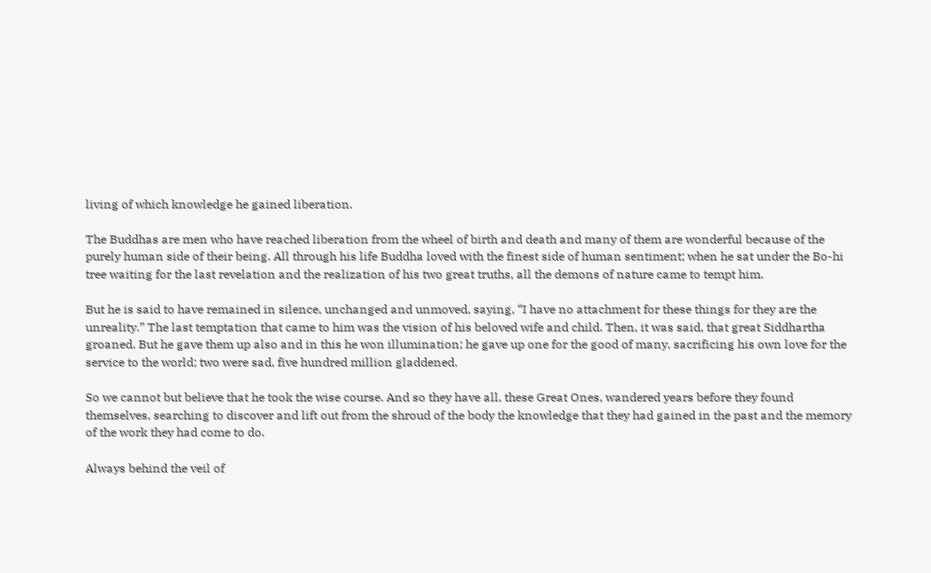living of which knowledge he gained liberation.

The Buddhas are men who have reached liberation from the wheel of birth and death and many of them are wonderful because of the purely human side of their being. All through his life Buddha loved with the finest side of human sentiment; when he sat under the Bo-hi tree waiting for the last revelation and the realization of his two great truths, all the demons of nature came to tempt him.

But he is said to have remained in silence, unchanged and unmoved, saying, “I have no attachment for these things for they are the unreality.” The last temptation that came to him was the vision of his beloved wife and child. Then, it was said, that great Siddhartha groaned. But he gave them up also and in this he won illumination; he gave up one for the good of many, sacrificing his own love for the service to the world; two were sad, five hundred million gladdened.

So we cannot but believe that he took the wise course. And so they have all, these Great Ones, wandered years before they found themselves, searching to discover and lift out from the shroud of the body the knowledge that they had gained in the past and the memory of the work they had come to do.

Always behind the veil of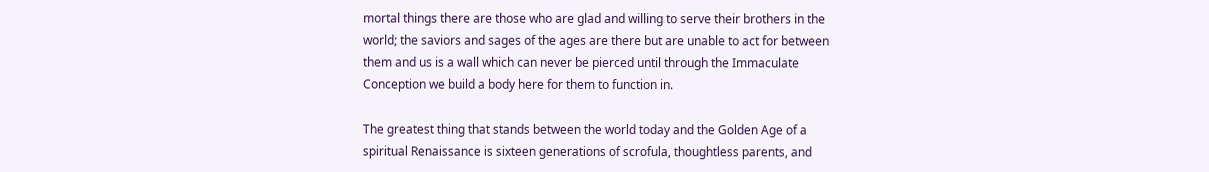mortal things there are those who are glad and willing to serve their brothers in the world; the saviors and sages of the ages are there but are unable to act for between them and us is a wall which can never be pierced until through the Immaculate Conception we build a body here for them to function in.

The greatest thing that stands between the world today and the Golden Age of a spiritual Renaissance is sixteen generations of scrofula, thoughtless parents, and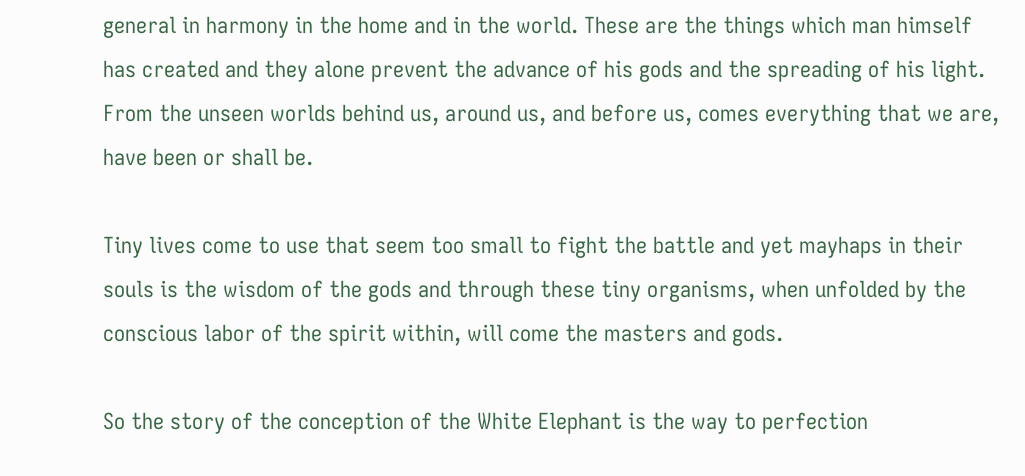general in harmony in the home and in the world. These are the things which man himself has created and they alone prevent the advance of his gods and the spreading of his light. From the unseen worlds behind us, around us, and before us, comes everything that we are, have been or shall be.

Tiny lives come to use that seem too small to fight the battle and yet mayhaps in their souls is the wisdom of the gods and through these tiny organisms, when unfolded by the conscious labor of the spirit within, will come the masters and gods.

So the story of the conception of the White Elephant is the way to perfection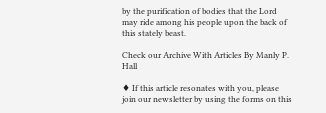by the purification of bodies that the Lord may ride among his people upon the back of this stately beast.

Check our Archive With Articles By Manly P. Hall

♦ If this article resonates with you, please join our newsletter by using the forms on this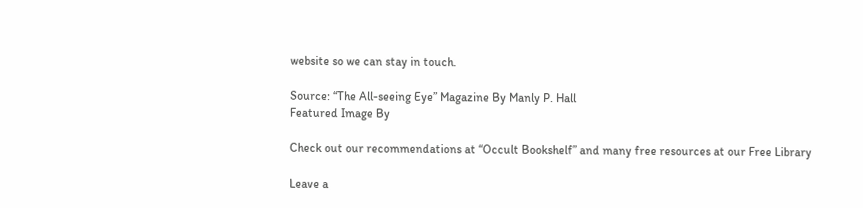website so we can stay in touch.

Source: “The All-seeing Eye” Magazine By Manly P. Hall
Featured Image By

Check out our recommendations at “Occult Bookshelf” and many free resources at our Free Library

Leave a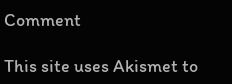Comment

This site uses Akismet to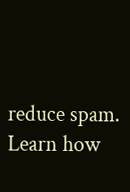reduce spam. Learn how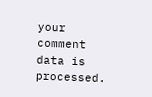your comment data is processed.